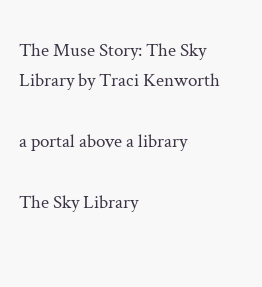The Muse Story: The Sky Library by Traci Kenworth

a portal above a library

The Sky Library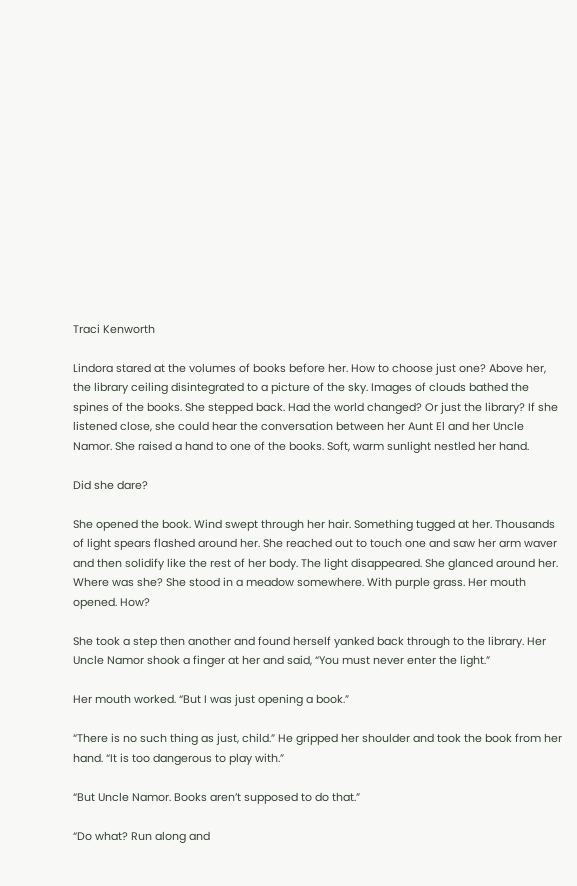Traci Kenworth

Lindora stared at the volumes of books before her. How to choose just one? Above her, the library ceiling disintegrated to a picture of the sky. Images of clouds bathed the spines of the books. She stepped back. Had the world changed? Or just the library? If she listened close, she could hear the conversation between her Aunt El and her Uncle Namor. She raised a hand to one of the books. Soft, warm sunlight nestled her hand.

Did she dare?

She opened the book. Wind swept through her hair. Something tugged at her. Thousands of light spears flashed around her. She reached out to touch one and saw her arm waver and then solidify like the rest of her body. The light disappeared. She glanced around her. Where was she? She stood in a meadow somewhere. With purple grass. Her mouth opened. How?

She took a step then another and found herself yanked back through to the library. Her Uncle Namor shook a finger at her and said, “You must never enter the light.”

Her mouth worked. “But I was just opening a book.”

“There is no such thing as just, child.” He gripped her shoulder and took the book from her hand. “It is too dangerous to play with.”

“But Uncle Namor. Books aren’t supposed to do that.”

“Do what? Run along and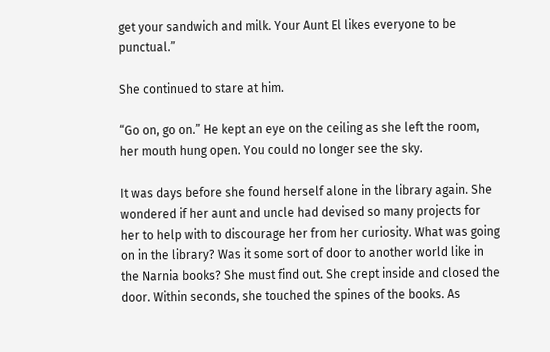get your sandwich and milk. Your Aunt El likes everyone to be punctual.”

She continued to stare at him.

“Go on, go on.” He kept an eye on the ceiling as she left the room, her mouth hung open. You could no longer see the sky.

It was days before she found herself alone in the library again. She wondered if her aunt and uncle had devised so many projects for her to help with to discourage her from her curiosity. What was going on in the library? Was it some sort of door to another world like in the Narnia books? She must find out. She crept inside and closed the door. Within seconds, she touched the spines of the books. As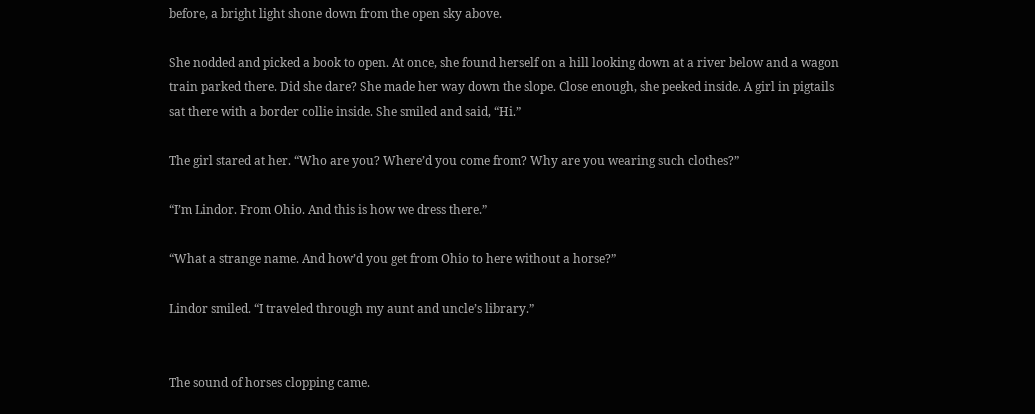before, a bright light shone down from the open sky above.

She nodded and picked a book to open. At once, she found herself on a hill looking down at a river below and a wagon train parked there. Did she dare? She made her way down the slope. Close enough, she peeked inside. A girl in pigtails sat there with a border collie inside. She smiled and said, “Hi.”

The girl stared at her. “Who are you? Where’d you come from? Why are you wearing such clothes?”

“I’m Lindor. From Ohio. And this is how we dress there.”

“What a strange name. And how’d you get from Ohio to here without a horse?”

Lindor smiled. “I traveled through my aunt and uncle’s library.”


The sound of horses clopping came.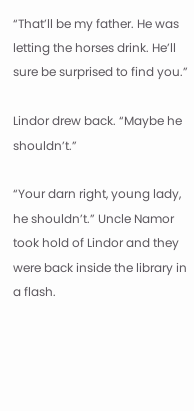“That’ll be my father. He was letting the horses drink. He’ll sure be surprised to find you.”

Lindor drew back. “Maybe he shouldn’t.”

“Your darn right, young lady, he shouldn’t.” Uncle Namor took hold of Lindor and they were back inside the library in a flash.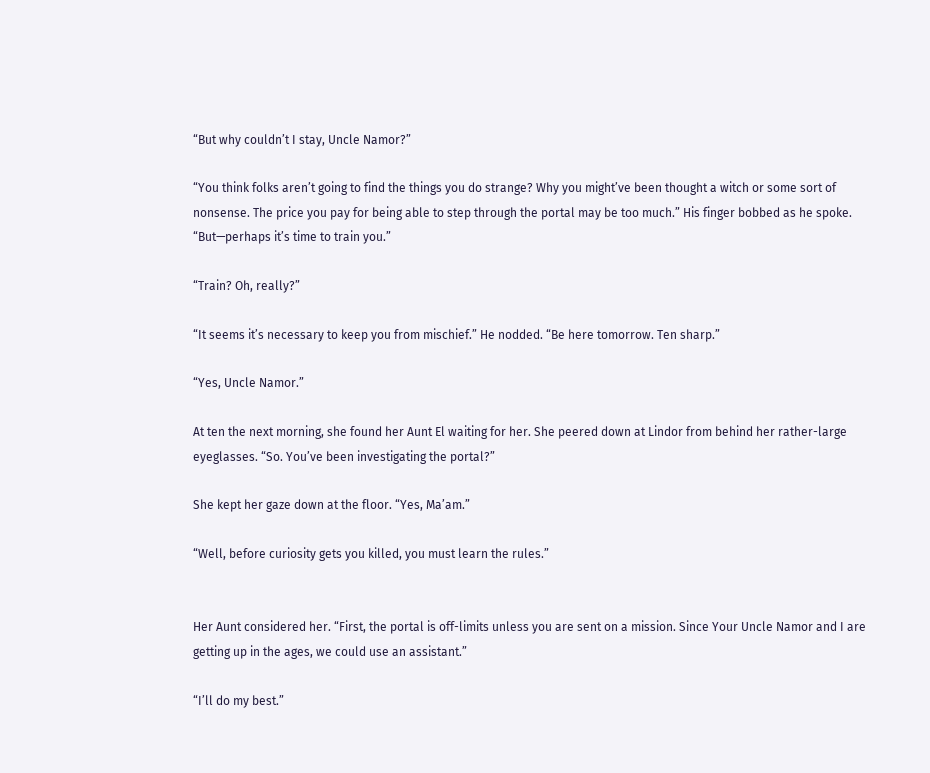“But why couldn’t I stay, Uncle Namor?”

“You think folks aren’t going to find the things you do strange? Why you might’ve been thought a witch or some sort of nonsense. The price you pay for being able to step through the portal may be too much.” His finger bobbed as he spoke. “But—perhaps it’s time to train you.”

“Train? Oh, really?”

“It seems it’s necessary to keep you from mischief.” He nodded. “Be here tomorrow. Ten sharp.”

“Yes, Uncle Namor.”

At ten the next morning, she found her Aunt El waiting for her. She peered down at Lindor from behind her rather-large eyeglasses. “So. You’ve been investigating the portal?”

She kept her gaze down at the floor. “Yes, Ma’am.”

“Well, before curiosity gets you killed, you must learn the rules.”


Her Aunt considered her. “First, the portal is off-limits unless you are sent on a mission. Since Your Uncle Namor and I are getting up in the ages, we could use an assistant.”

“I’ll do my best.”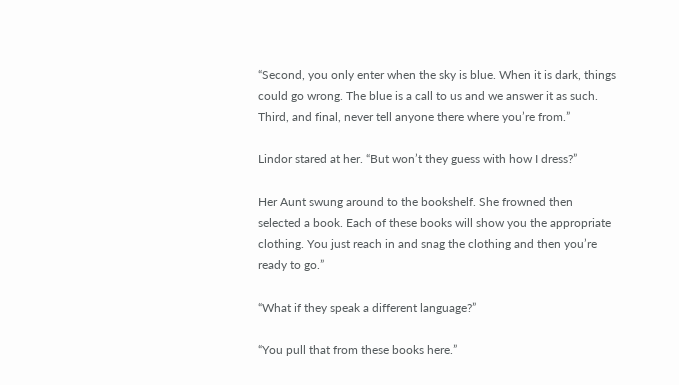“Second, you only enter when the sky is blue. When it is dark, things could go wrong. The blue is a call to us and we answer it as such. Third, and final, never tell anyone there where you’re from.”

Lindor stared at her. “But won’t they guess with how I dress?”

Her Aunt swung around to the bookshelf. She frowned then selected a book. Each of these books will show you the appropriate clothing. You just reach in and snag the clothing and then you’re ready to go.”

“What if they speak a different language?”

“You pull that from these books here.”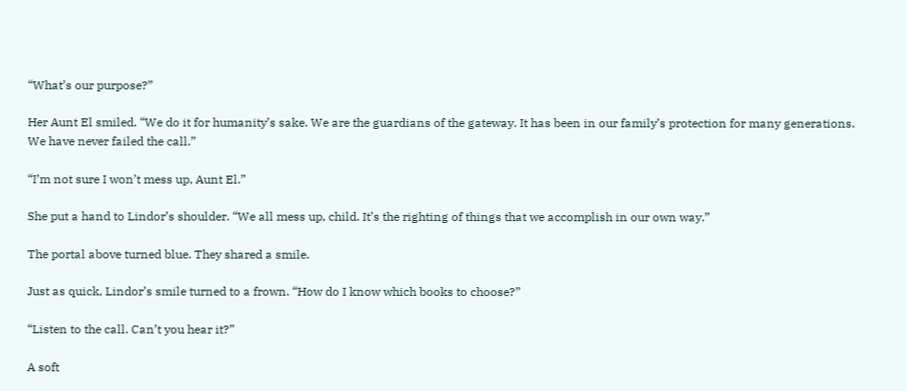“What’s our purpose?”

Her Aunt El smiled. “We do it for humanity’s sake. We are the guardians of the gateway. It has been in our family’s protection for many generations. We have never failed the call.”

“I’m not sure I won’t mess up, Aunt El.”

She put a hand to Lindor’s shoulder. “We all mess up, child. It’s the righting of things that we accomplish in our own way.”

The portal above turned blue. They shared a smile.

Just as quick, Lindor’s smile turned to a frown. “How do I know which books to choose?”

“Listen to the call. Can’t you hear it?”

A soft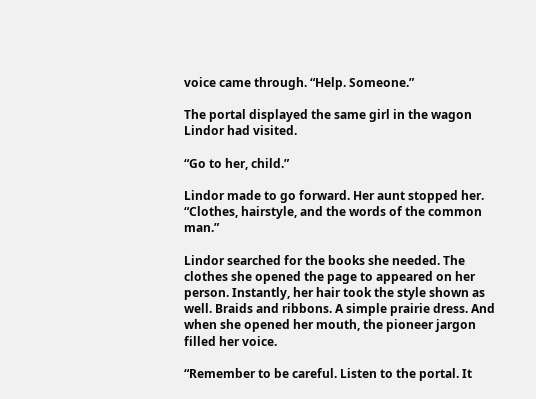voice came through. “Help. Someone.”

The portal displayed the same girl in the wagon Lindor had visited.

“Go to her, child.”

Lindor made to go forward. Her aunt stopped her. “Clothes, hairstyle, and the words of the common man.”

Lindor searched for the books she needed. The clothes she opened the page to appeared on her person. Instantly, her hair took the style shown as well. Braids and ribbons. A simple prairie dress. And when she opened her mouth, the pioneer jargon filled her voice.

“Remember to be careful. Listen to the portal. It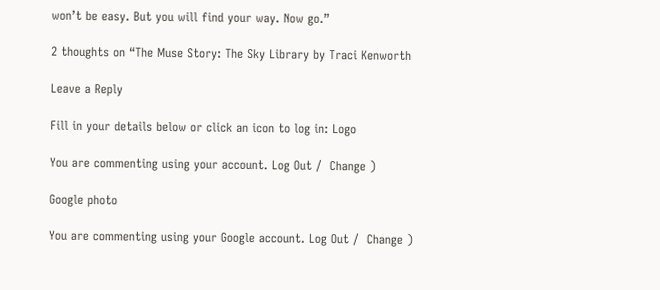won’t be easy. But you will find your way. Now go.”

2 thoughts on “The Muse Story: The Sky Library by Traci Kenworth

Leave a Reply

Fill in your details below or click an icon to log in: Logo

You are commenting using your account. Log Out /  Change )

Google photo

You are commenting using your Google account. Log Out /  Change )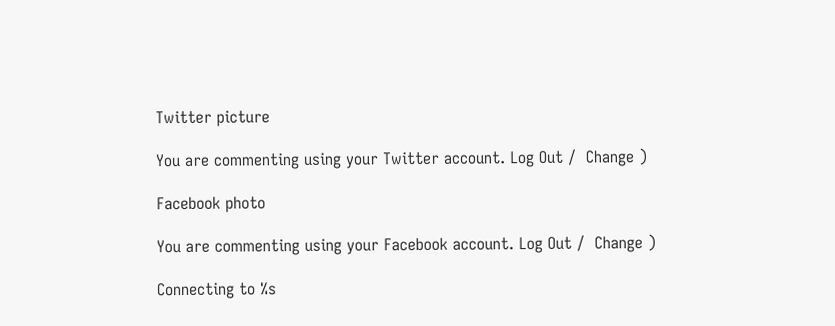Twitter picture

You are commenting using your Twitter account. Log Out /  Change )

Facebook photo

You are commenting using your Facebook account. Log Out /  Change )

Connecting to %s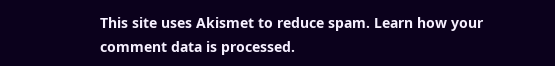This site uses Akismet to reduce spam. Learn how your comment data is processed.